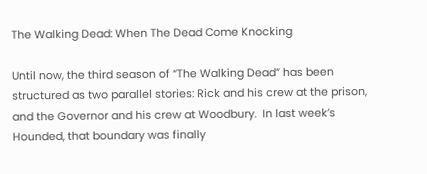The Walking Dead: When The Dead Come Knocking

Until now, the third season of “The Walking Dead” has been structured as two parallel stories: Rick and his crew at the prison, and the Governor and his crew at Woodbury.  In last week’s Hounded, that boundary was finally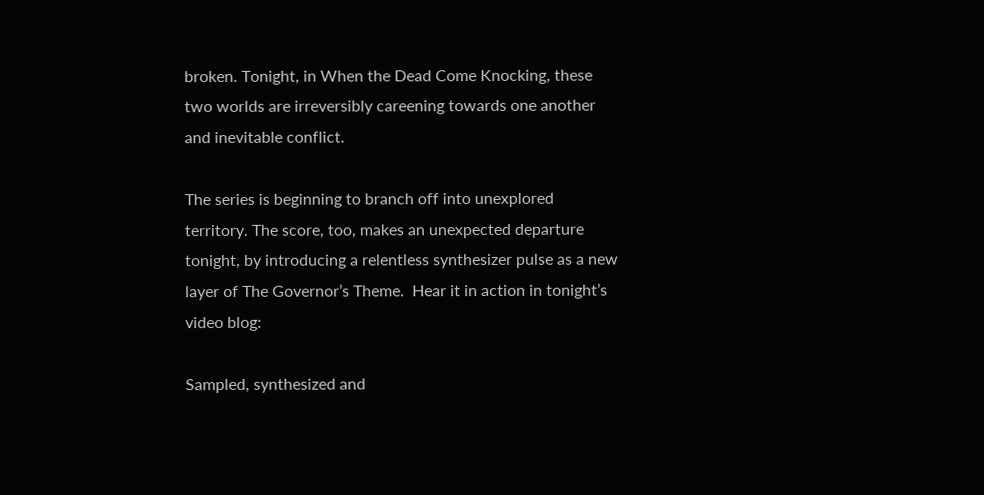broken. Tonight, in When the Dead Come Knocking, these two worlds are irreversibly careening towards one another and inevitable conflict.

The series is beginning to branch off into unexplored territory. The score, too, makes an unexpected departure tonight, by introducing a relentless synthesizer pulse as a new layer of The Governor’s Theme.  Hear it in action in tonight’s video blog:

Sampled, synthesized and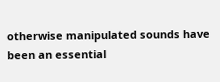otherwise manipulated sounds have been an essential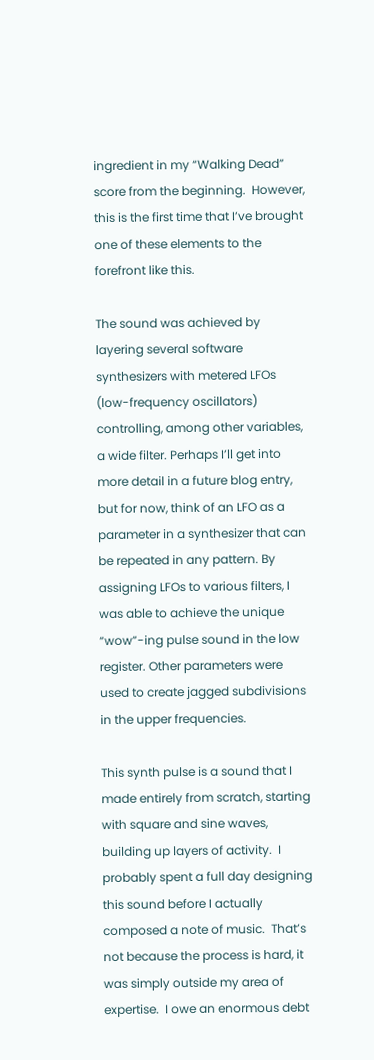ingredient in my “Walking Dead” score from the beginning.  However, this is the first time that I’ve brought one of these elements to the forefront like this.

The sound was achieved by layering several software synthesizers with metered LFOs (low-frequency oscillators) controlling, among other variables, a wide filter. Perhaps I’ll get into more detail in a future blog entry, but for now, think of an LFO as a parameter in a synthesizer that can be repeated in any pattern. By assigning LFOs to various filters, I was able to achieve the unique “wow”-ing pulse sound in the low register. Other parameters were used to create jagged subdivisions in the upper frequencies.

This synth pulse is a sound that I made entirely from scratch, starting with square and sine waves, building up layers of activity.  I probably spent a full day designing this sound before I actually composed a note of music.  That’s not because the process is hard, it was simply outside my area of expertise.  I owe an enormous debt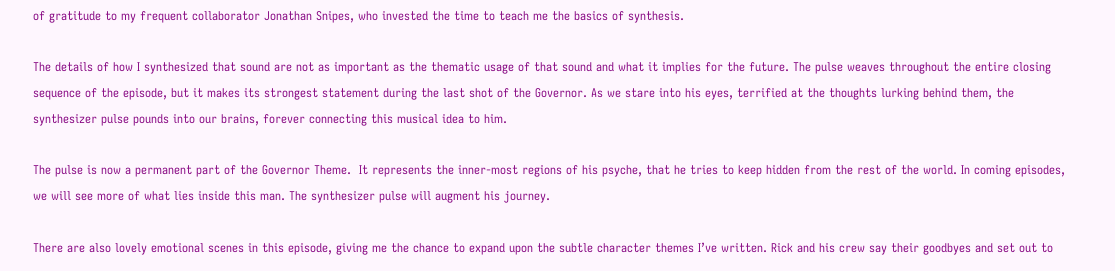of gratitude to my frequent collaborator Jonathan Snipes, who invested the time to teach me the basics of synthesis.

The details of how I synthesized that sound are not as important as the thematic usage of that sound and what it implies for the future. The pulse weaves throughout the entire closing sequence of the episode, but it makes its strongest statement during the last shot of the Governor. As we stare into his eyes, terrified at the thoughts lurking behind them, the synthesizer pulse pounds into our brains, forever connecting this musical idea to him.

The pulse is now a permanent part of the Governor Theme.  It represents the inner-most regions of his psyche, that he tries to keep hidden from the rest of the world. In coming episodes, we will see more of what lies inside this man. The synthesizer pulse will augment his journey.

There are also lovely emotional scenes in this episode, giving me the chance to expand upon the subtle character themes I’ve written. Rick and his crew say their goodbyes and set out to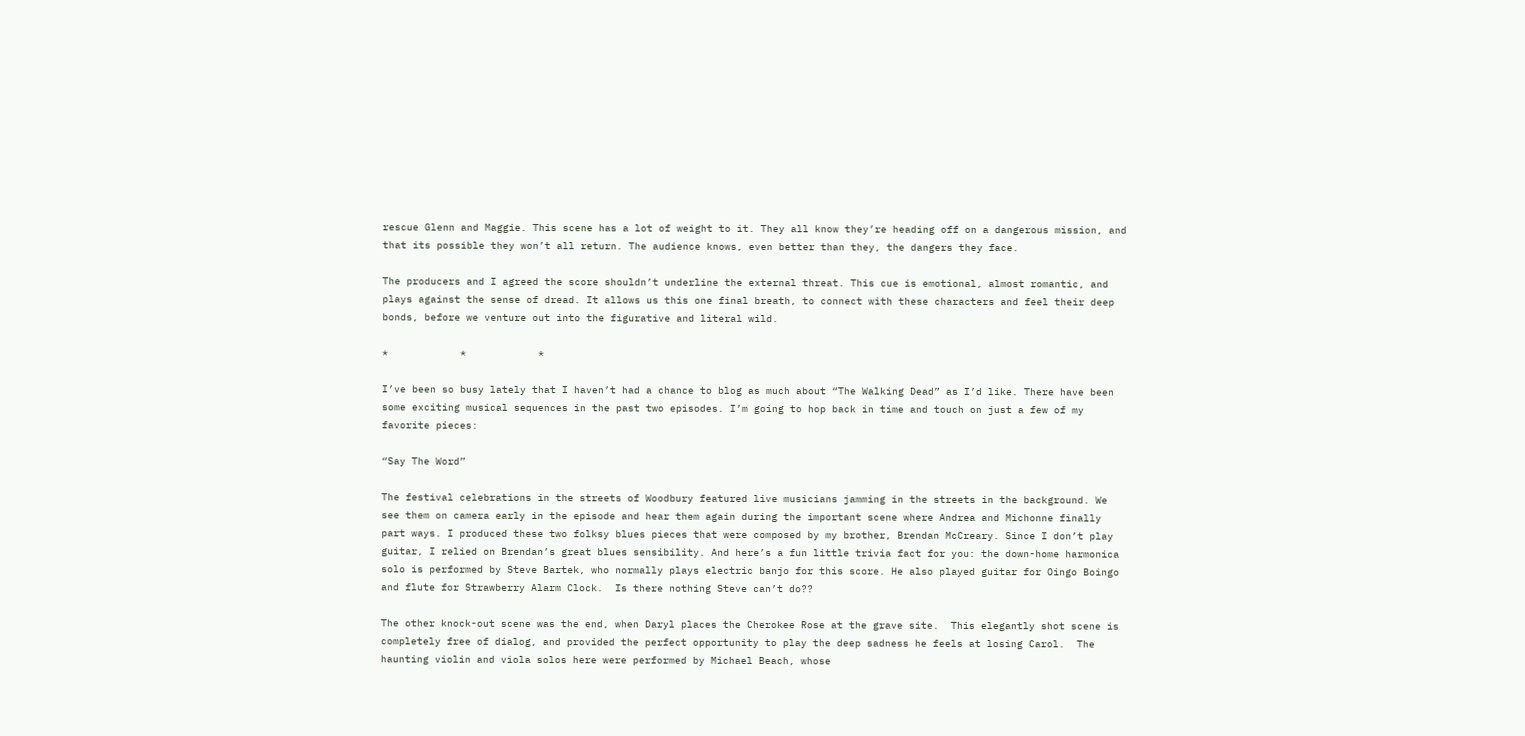rescue Glenn and Maggie. This scene has a lot of weight to it. They all know they’re heading off on a dangerous mission, and that its possible they won’t all return. The audience knows, even better than they, the dangers they face.

The producers and I agreed the score shouldn’t underline the external threat. This cue is emotional, almost romantic, and plays against the sense of dread. It allows us this one final breath, to connect with these characters and feel their deep bonds, before we venture out into the figurative and literal wild.

*            *            *

I’ve been so busy lately that I haven’t had a chance to blog as much about “The Walking Dead” as I’d like. There have been some exciting musical sequences in the past two episodes. I’m going to hop back in time and touch on just a few of my favorite pieces:

“Say The Word”

The festival celebrations in the streets of Woodbury featured live musicians jamming in the streets in the background. We see them on camera early in the episode and hear them again during the important scene where Andrea and Michonne finally part ways. I produced these two folksy blues pieces that were composed by my brother, Brendan McCreary. Since I don’t play guitar, I relied on Brendan’s great blues sensibility. And here’s a fun little trivia fact for you: the down-home harmonica solo is performed by Steve Bartek, who normally plays electric banjo for this score. He also played guitar for Oingo Boingo and flute for Strawberry Alarm Clock.  Is there nothing Steve can’t do??

The other knock-out scene was the end, when Daryl places the Cherokee Rose at the grave site.  This elegantly shot scene is completely free of dialog, and provided the perfect opportunity to play the deep sadness he feels at losing Carol.  The haunting violin and viola solos here were performed by Michael Beach, whose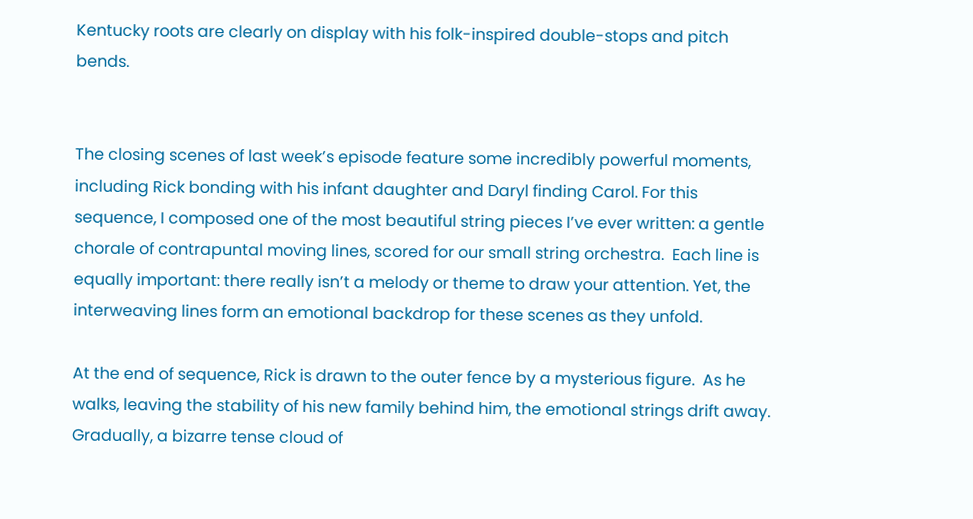Kentucky roots are clearly on display with his folk-inspired double-stops and pitch bends.


The closing scenes of last week’s episode feature some incredibly powerful moments, including Rick bonding with his infant daughter and Daryl finding Carol. For this sequence, I composed one of the most beautiful string pieces I’ve ever written: a gentle chorale of contrapuntal moving lines, scored for our small string orchestra.  Each line is equally important: there really isn’t a melody or theme to draw your attention. Yet, the interweaving lines form an emotional backdrop for these scenes as they unfold.

At the end of sequence, Rick is drawn to the outer fence by a mysterious figure.  As he walks, leaving the stability of his new family behind him, the emotional strings drift away.  Gradually, a bizarre tense cloud of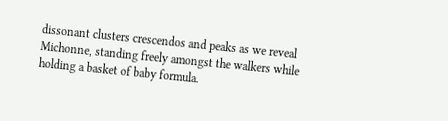dissonant clusters crescendos and peaks as we reveal Michonne, standing freely amongst the walkers while holding a basket of baby formula.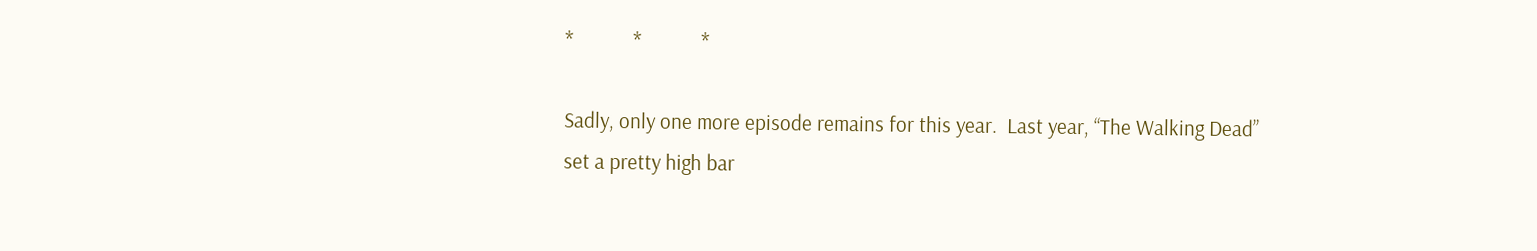*            *            *

Sadly, only one more episode remains for this year.  Last year, “The Walking Dead” set a pretty high bar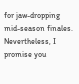for jaw-dropping mid-season finales.  Nevertheless, I promise you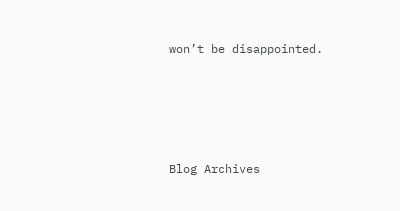won’t be disappointed.




Blog Archives